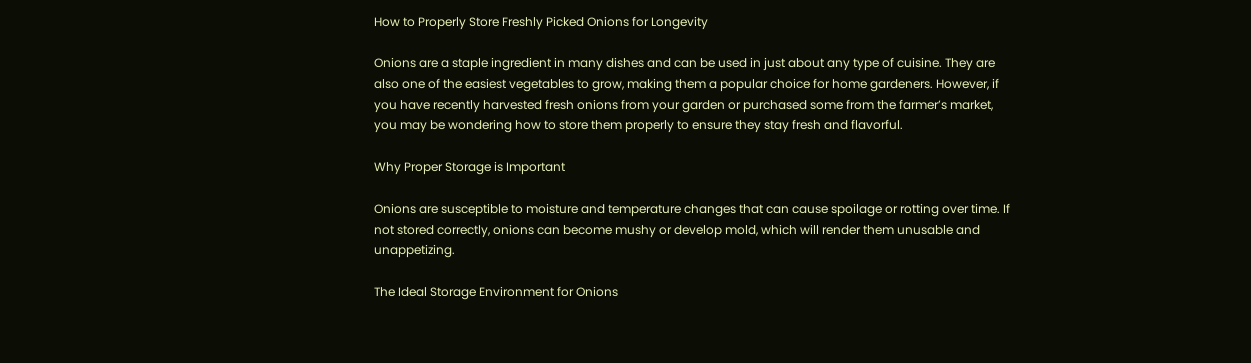How to Properly Store Freshly Picked Onions for Longevity

Onions are a staple ingredient in many dishes and can be used in just about any type of cuisine. They are also one of the easiest vegetables to grow, making them a popular choice for home gardeners. However, if you have recently harvested fresh onions from your garden or purchased some from the farmer’s market, you may be wondering how to store them properly to ensure they stay fresh and flavorful.

Why Proper Storage is Important

Onions are susceptible to moisture and temperature changes that can cause spoilage or rotting over time. If not stored correctly, onions can become mushy or develop mold, which will render them unusable and unappetizing.

The Ideal Storage Environment for Onions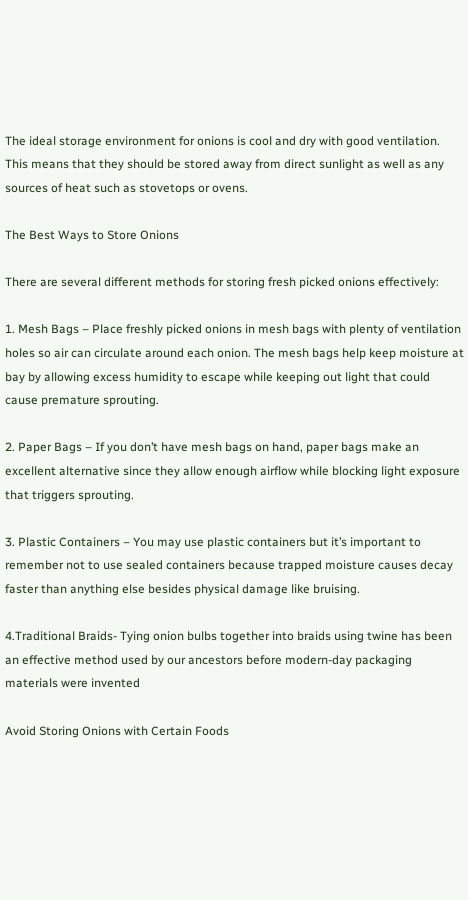The ideal storage environment for onions is cool and dry with good ventilation. This means that they should be stored away from direct sunlight as well as any sources of heat such as stovetops or ovens.

The Best Ways to Store Onions

There are several different methods for storing fresh picked onions effectively:

1. Mesh Bags – Place freshly picked onions in mesh bags with plenty of ventilation holes so air can circulate around each onion. The mesh bags help keep moisture at bay by allowing excess humidity to escape while keeping out light that could cause premature sprouting.

2. Paper Bags – If you don’t have mesh bags on hand, paper bags make an excellent alternative since they allow enough airflow while blocking light exposure that triggers sprouting.

3. Plastic Containers – You may use plastic containers but it’s important to remember not to use sealed containers because trapped moisture causes decay faster than anything else besides physical damage like bruising.

4.Traditional Braids- Tying onion bulbs together into braids using twine has been an effective method used by our ancestors before modern-day packaging materials were invented

Avoid Storing Onions with Certain Foods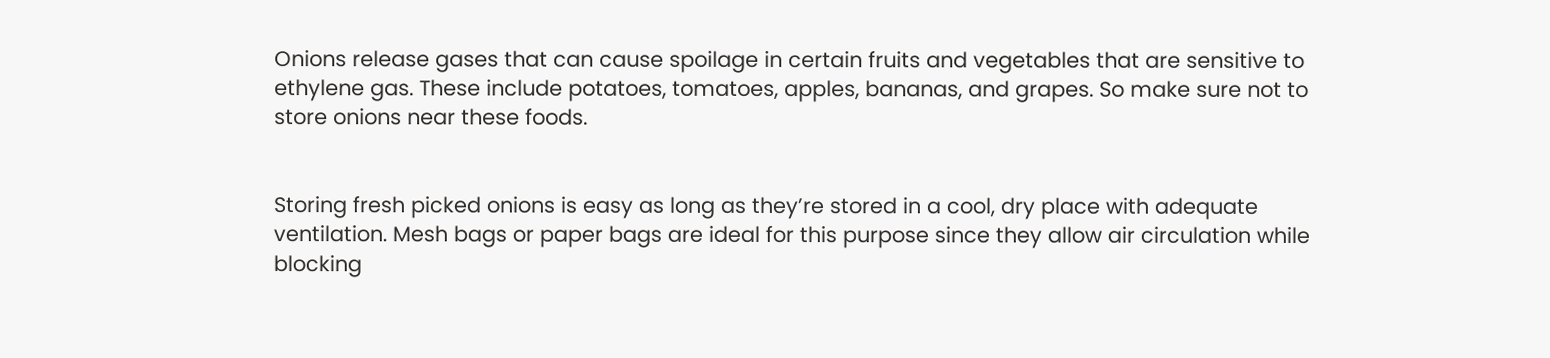Onions release gases that can cause spoilage in certain fruits and vegetables that are sensitive to ethylene gas. These include potatoes, tomatoes, apples, bananas, and grapes. So make sure not to store onions near these foods.


Storing fresh picked onions is easy as long as they’re stored in a cool, dry place with adequate ventilation. Mesh bags or paper bags are ideal for this purpose since they allow air circulation while blocking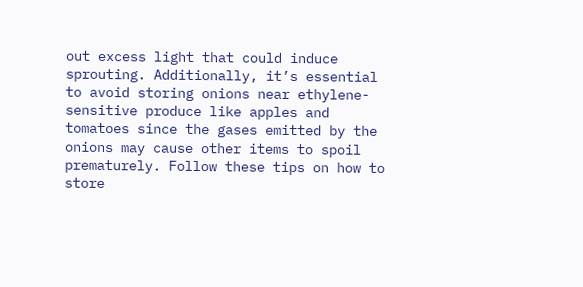out excess light that could induce sprouting. Additionally, it’s essential to avoid storing onions near ethylene-sensitive produce like apples and tomatoes since the gases emitted by the onions may cause other items to spoil prematurely. Follow these tips on how to store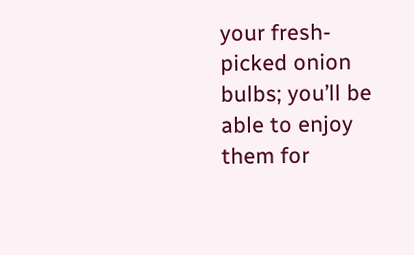your fresh-picked onion bulbs; you’ll be able to enjoy them for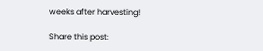weeks after harvesting!

Share this post: